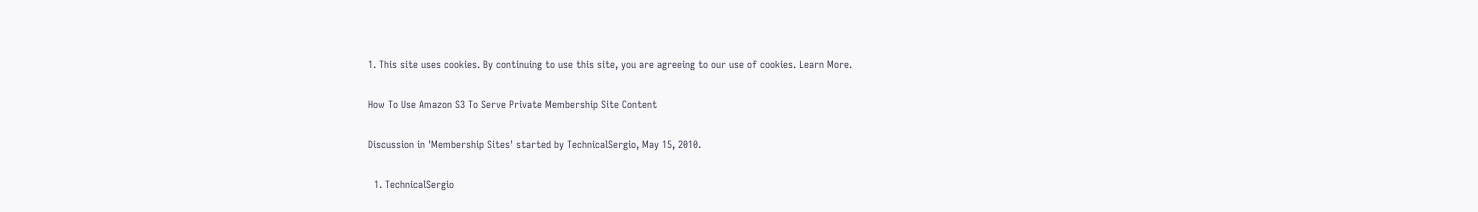1. This site uses cookies. By continuing to use this site, you are agreeing to our use of cookies. Learn More.

How To Use Amazon S3 To Serve Private Membership Site Content

Discussion in 'Membership Sites' started by TechnicalSergio, May 15, 2010.

  1. TechnicalSergio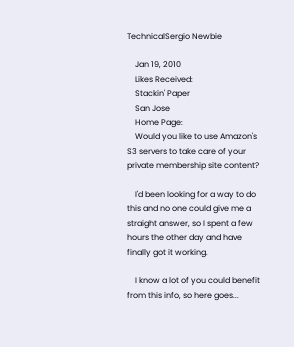TechnicalSergio Newbie

    Jan 19, 2010
    Likes Received:
    Stackin' Paper
    San Jose
    Home Page:
    Would you like to use Amazon's S3 servers to take care of your private membership site content?

    I'd been looking for a way to do this and no one could give me a straight answer, so I spent a few hours the other day and have finally got it working.

    I know a lot of you could benefit from this info, so here goes...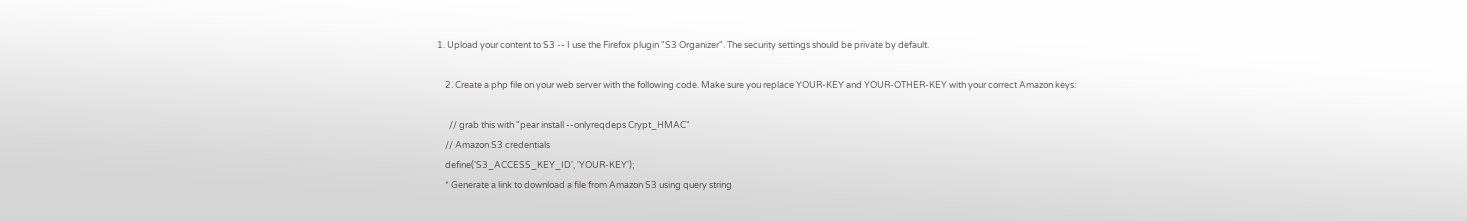1. Upload your content to S3 -- I use the Firefox plugin "S3 Organizer". The security settings should be private by default.

    2. Create a php file on your web server with the following code. Make sure you replace YOUR-KEY and YOUR-OTHER-KEY with your correct Amazon keys:

      // grab this with "pear install --onlyreqdeps Crypt_HMAC"
    // Amazon S3 credentials
    define('S3_ACCESS_KEY_ID', 'YOUR-KEY');
    * Generate a link to download a file from Amazon S3 using query string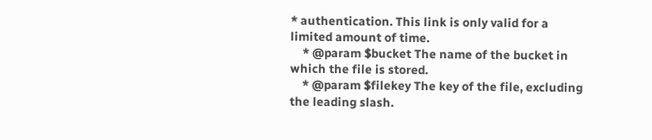* authentication. This link is only valid for a limited amount of time.
    * @param $bucket The name of the bucket in which the file is stored.
    * @param $filekey The key of the file, excluding the leading slash.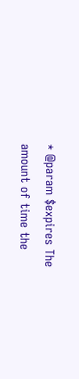* @param $expires The amount of time the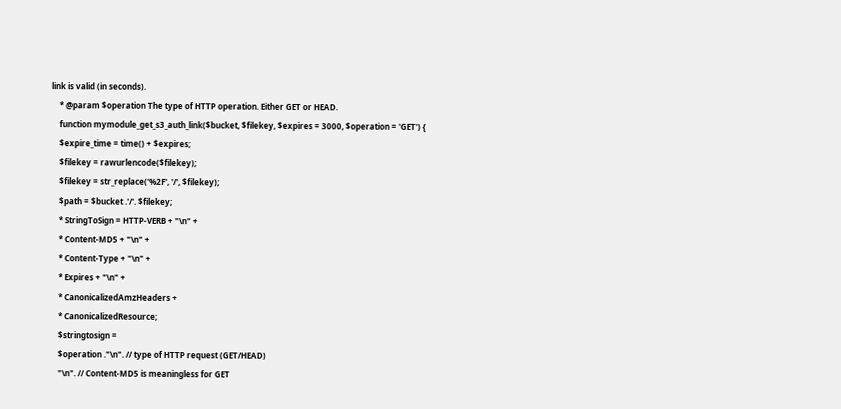link is valid (in seconds).
    * @param $operation The type of HTTP operation. Either GET or HEAD.
    function mymodule_get_s3_auth_link($bucket, $filekey, $expires = 3000, $operation = 'GET') {
    $expire_time = time() + $expires;
    $filekey = rawurlencode($filekey);
    $filekey = str_replace('%2F', '/', $filekey);
    $path = $bucket .'/'. $filekey;
    * StringToSign = HTTP-VERB + "\n" +
    * Content-MD5 + "\n" +
    * Content-Type + "\n" +
    * Expires + "\n" +
    * CanonicalizedAmzHeaders +
    * CanonicalizedResource;
    $stringtosign =
    $operation ."\n". // type of HTTP request (GET/HEAD)
    "\n". // Content-MD5 is meaningless for GET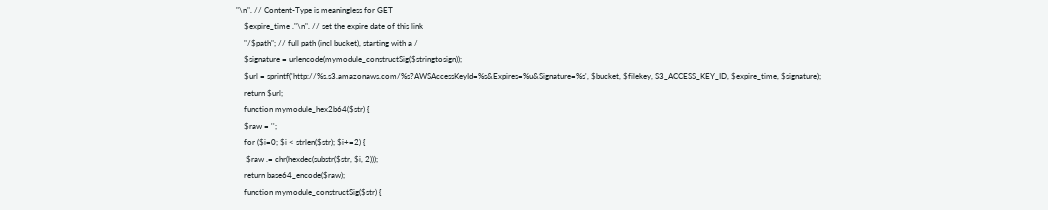"\n". // Content-Type is meaningless for GET
    $expire_time ."\n". // set the expire date of this link
    "/$path"; // full path (incl bucket), starting with a /
    $signature = urlencode(mymodule_constructSig($stringtosign));
    $url = sprintf('http://%s.s3.amazonaws.com/%s?AWSAccessKeyId=%s&Expires=%u&Signature=%s', $bucket, $filekey, S3_ACCESS_KEY_ID, $expire_time, $signature);
    return $url;
    function mymodule_hex2b64($str) {
    $raw = '';
    for ($i=0; $i < strlen($str); $i+=2) {
     $raw .= chr(hexdec(substr($str, $i, 2)));
    return base64_encode($raw);
    function mymodule_constructSig($str) {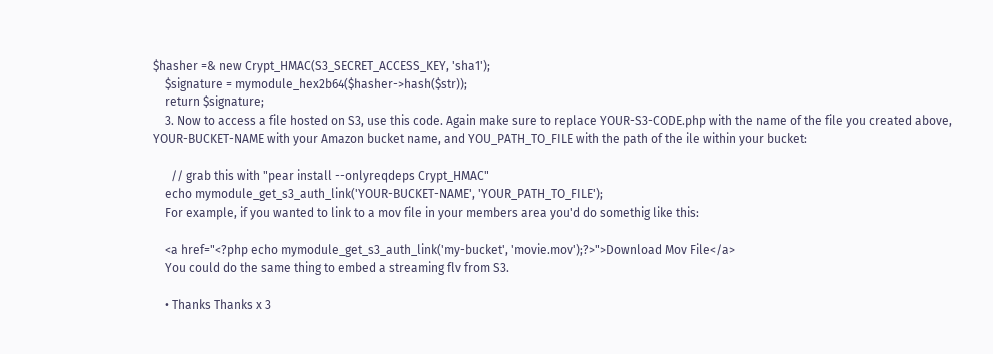$hasher =& new Crypt_HMAC(S3_SECRET_ACCESS_KEY, 'sha1');
    $signature = mymodule_hex2b64($hasher->hash($str));
    return $signature;
    3. Now to access a file hosted on S3, use this code. Again make sure to replace YOUR-S3-CODE.php with the name of the file you created above, YOUR-BUCKET-NAME with your Amazon bucket name, and YOU_PATH_TO_FILE with the path of the ile within your bucket:

      // grab this with "pear install --onlyreqdeps Crypt_HMAC"
    echo mymodule_get_s3_auth_link('YOUR-BUCKET-NAME', 'YOUR_PATH_TO_FILE');
    For example, if you wanted to link to a mov file in your members area you'd do somethig like this:

    <a href="<?php echo mymodule_get_s3_auth_link('my-bucket', 'movie.mov');?>">Download Mov File</a>
    You could do the same thing to embed a streaming flv from S3.

    • Thanks Thanks x 3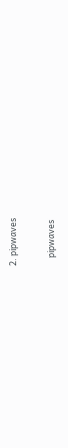2. pipwaves

    pipwaves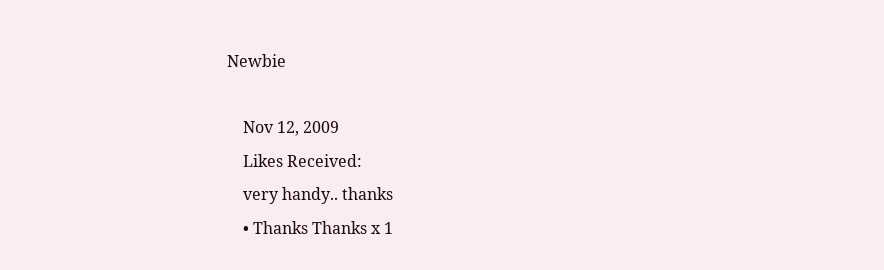Newbie

    Nov 12, 2009
    Likes Received:
    very handy.. thanks
    • Thanks Thanks x 1